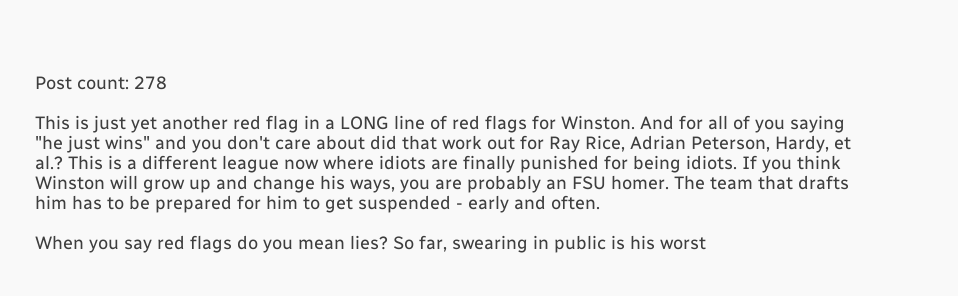Post count: 278

This is just yet another red flag in a LONG line of red flags for Winston. And for all of you saying "he just wins" and you don't care about did that work out for Ray Rice, Adrian Peterson, Hardy, et al.? This is a different league now where idiots are finally punished for being idiots. If you think Winston will grow up and change his ways, you are probably an FSU homer. The team that drafts him has to be prepared for him to get suspended - early and often.

When you say red flags do you mean lies? So far, swearing in public is his worst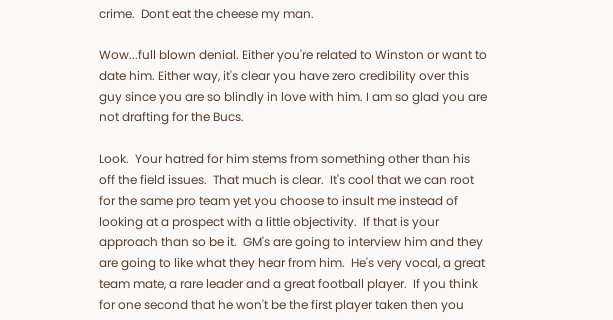crime.  Dont eat the cheese my man.

Wow...full blown denial. Either you're related to Winston or want to date him. Either way, it's clear you have zero credibility over this guy since you are so blindly in love with him. I am so glad you are not drafting for the Bucs.

Look.  Your hatred for him stems from something other than his off the field issues.  That much is clear.  It's cool that we can root for the same pro team yet you choose to insult me instead of looking at a prospect with a little objectivity.  If that is your approach than so be it.  GM's are going to interview him and they are going to like what they hear from him.  He's very vocal, a great team mate, a rare leader and a great football player.  If you think for one second that he won't be the first player taken then you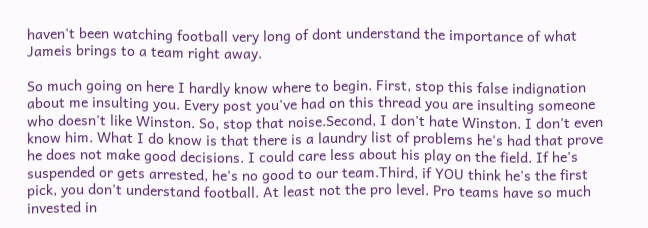haven't been watching football very long of dont understand the importance of what Jameis brings to a team right away.

So much going on here I hardly know where to begin. First, stop this false indignation about me insulting you. Every post you've had on this thread you are insulting someone who doesn't like Winston. So, stop that noise.Second, I don't hate Winston. I don't even know him. What I do know is that there is a laundry list of problems he's had that prove he does not make good decisions. I could care less about his play on the field. If he's suspended or gets arrested, he's no good to our team.Third, if YOU think he's the first pick, you don't understand football. At least not the pro level. Pro teams have so much invested in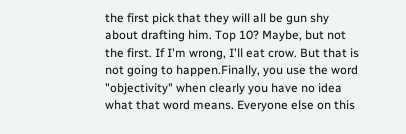the first pick that they will all be gun shy about drafting him. Top 10? Maybe, but not the first. If I'm wrong, I'll eat crow. But that is not going to happen.Finally, you use the word "objectivity" when clearly you have no idea what that word means. Everyone else on this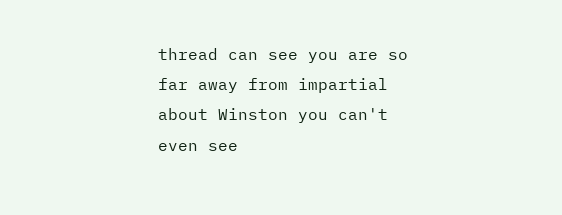thread can see you are so far away from impartial about Winston you can't even see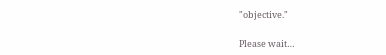"objective."

Please wait…